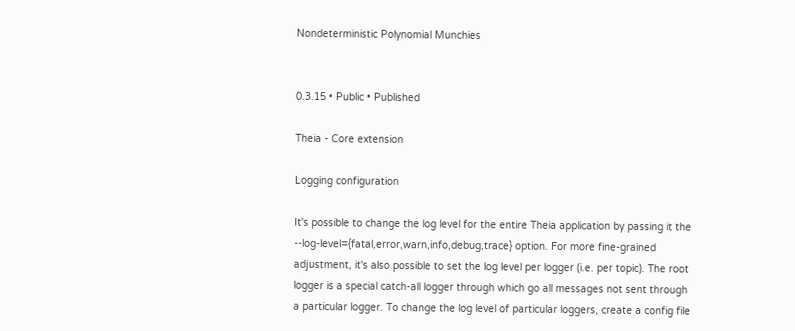Nondeterministic Polynomial Munchies


0.3.15 • Public • Published

Theia - Core extension

Logging configuration

It's possible to change the log level for the entire Theia application by passing it the --log-level={fatal,error,warn,info,debug,trace} option. For more fine-grained adjustment, it's also possible to set the log level per logger (i.e. per topic). The root logger is a special catch-all logger through which go all messages not sent through a particular logger. To change the log level of particular loggers, create a config file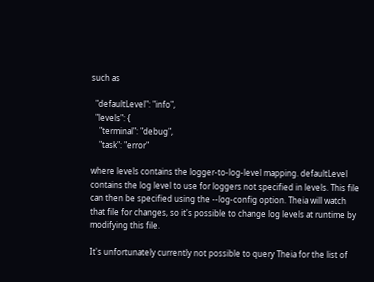such as

  "defaultLevel": "info",
  "levels": {
    "terminal": "debug",
    "task": "error"

where levels contains the logger-to-log-level mapping. defaultLevel contains the log level to use for loggers not specified in levels. This file can then be specified using the --log-config option. Theia will watch that file for changes, so it's possible to change log levels at runtime by modifying this file.

It's unfortunately currently not possible to query Theia for the list of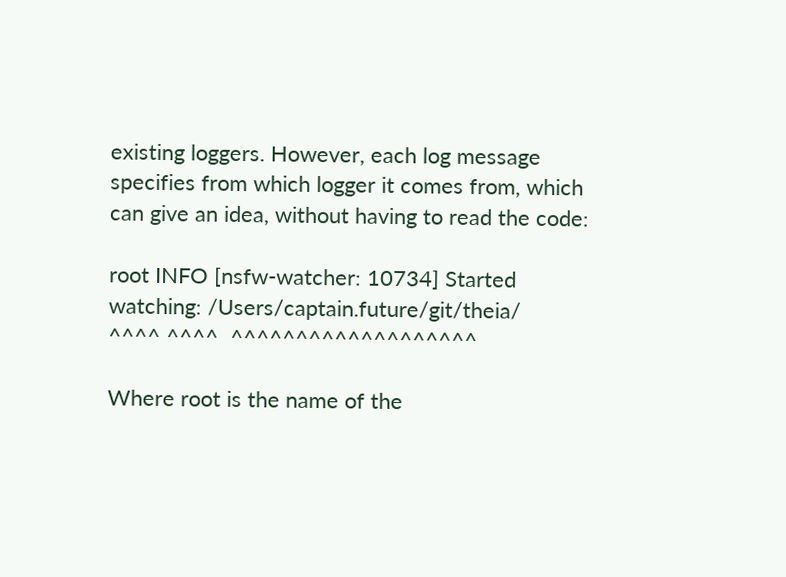existing loggers. However, each log message specifies from which logger it comes from, which can give an idea, without having to read the code:

root INFO [nsfw-watcher: 10734] Started watching: /Users/captain.future/git/theia/
^^^^ ^^^^  ^^^^^^^^^^^^^^^^^^^

Where root is the name of the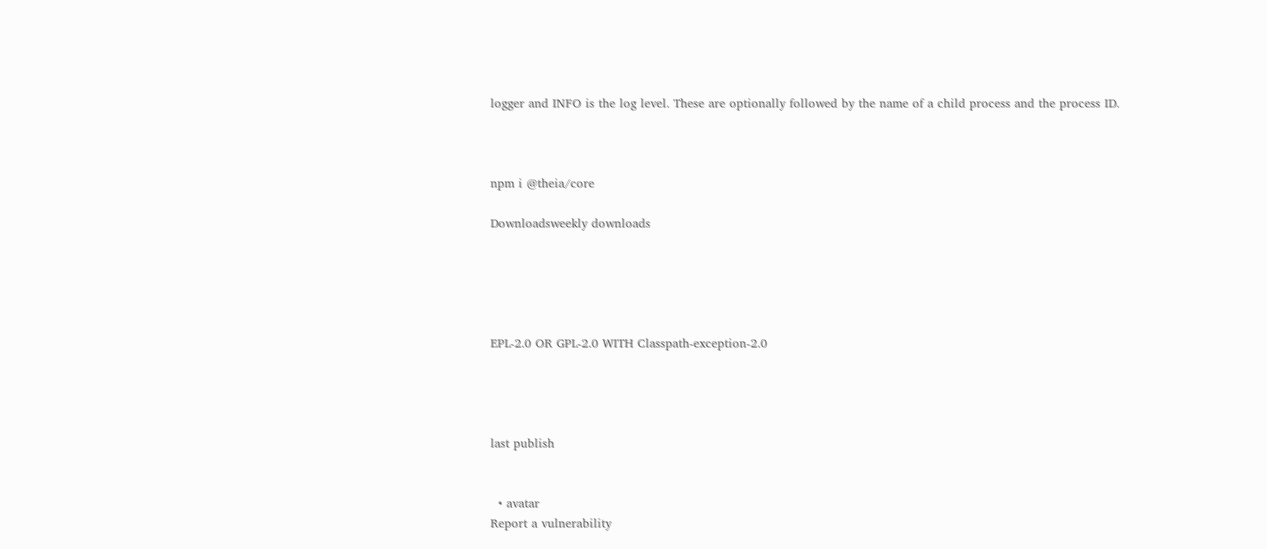logger and INFO is the log level. These are optionally followed by the name of a child process and the process ID.



npm i @theia/core

Downloadsweekly downloads





EPL-2.0 OR GPL-2.0 WITH Classpath-exception-2.0




last publish


  • avatar
Report a vulnerability